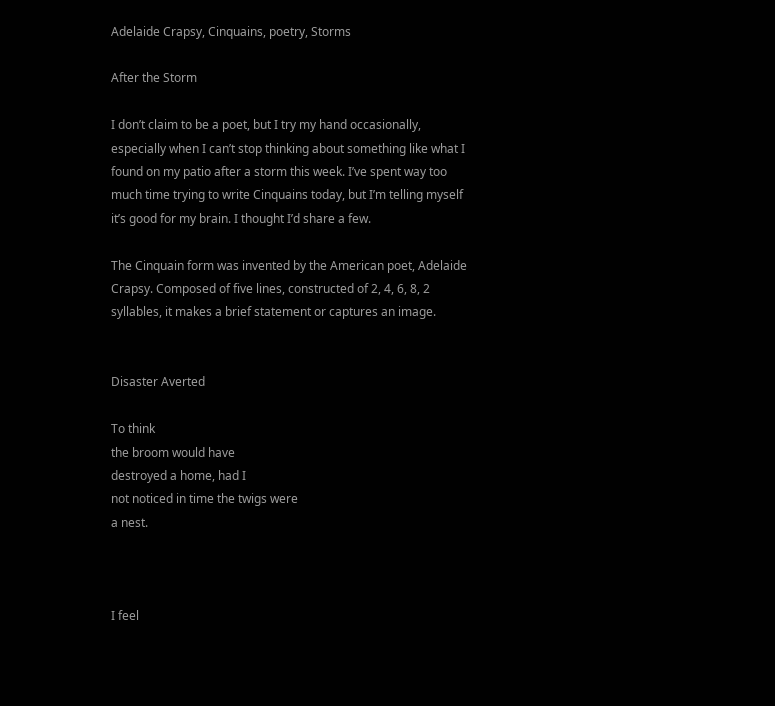Adelaide Crapsy, Cinquains, poetry, Storms

After the Storm

I don’t claim to be a poet, but I try my hand occasionally, especially when I can’t stop thinking about something like what I found on my patio after a storm this week. I’ve spent way too much time trying to write Cinquains today, but I’m telling myself it’s good for my brain. I thought I’d share a few.

The Cinquain form was invented by the American poet, Adelaide Crapsy. Composed of five lines, constructed of 2, 4, 6, 8, 2 syllables, it makes a brief statement or captures an image.


Disaster Averted

To think
the broom would have
destroyed a home, had I
not noticed in time the twigs were
a nest.



I feel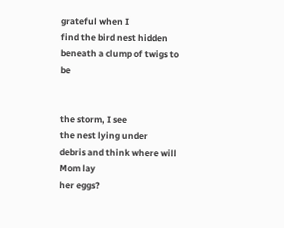grateful when I
find the bird nest hidden
beneath a clump of twigs to be


the storm, I see
the nest lying under
debris and think where will Mom lay
her eggs?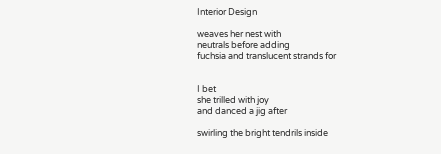Interior Design

weaves her nest with
neutrals before adding
fuchsia and translucent strands for


I bet
she trilled with joy
and danced a jig after

swirling the bright tendrils inside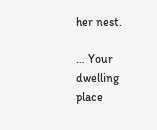her nest.

… Your dwelling place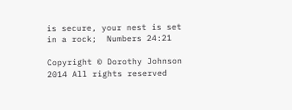is secure, your nest is set in a rock;  Numbers 24:21

Copyright © Dorothy Johnson 2014 All rights reserved